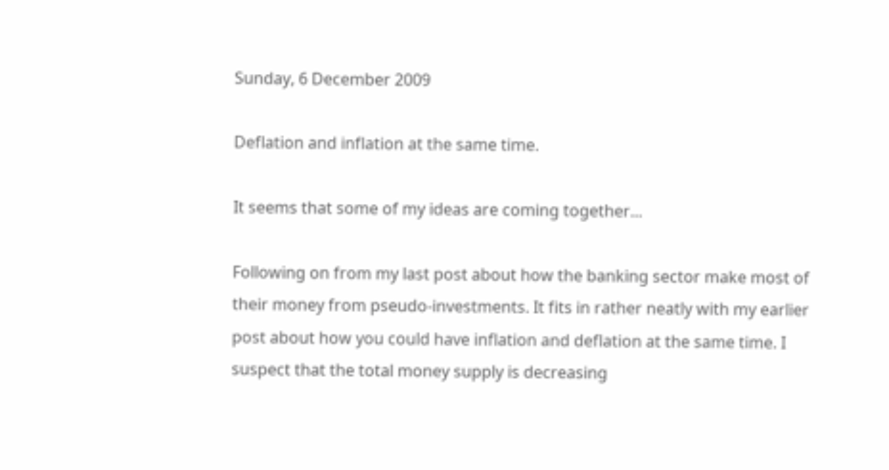Sunday, 6 December 2009

Deflation and inflation at the same time.

It seems that some of my ideas are coming together...

Following on from my last post about how the banking sector make most of their money from pseudo-investments. It fits in rather neatly with my earlier post about how you could have inflation and deflation at the same time. I suspect that the total money supply is decreasing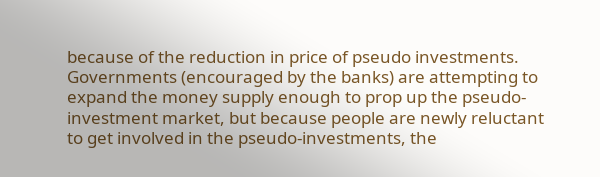because of the reduction in price of pseudo investments. Governments (encouraged by the banks) are attempting to expand the money supply enough to prop up the pseudo-investment market, but because people are newly reluctant to get involved in the pseudo-investments, the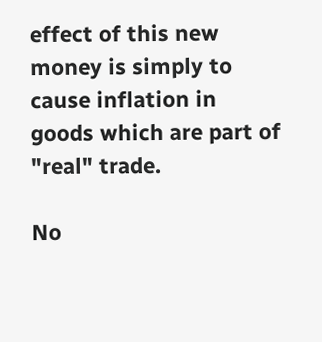effect of this new money is simply to cause inflation in goods which are part of "real" trade.

No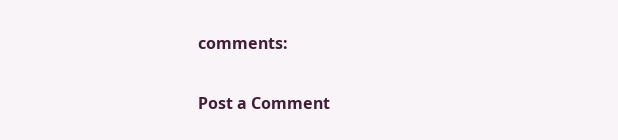comments:

Post a Comment